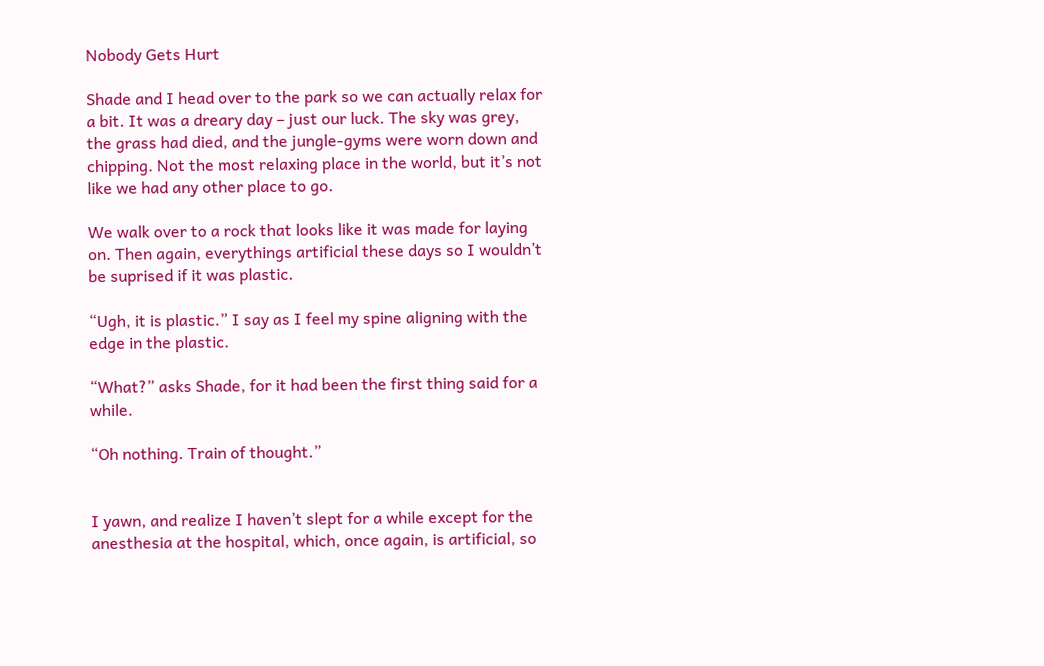Nobody Gets Hurt

Shade and I head over to the park so we can actually relax for a bit. It was a dreary day – just our luck. The sky was grey, the grass had died, and the jungle-gyms were worn down and chipping. Not the most relaxing place in the world, but it’s not like we had any other place to go.

We walk over to a rock that looks like it was made for laying on. Then again, everythings artificial these days so I wouldn’t be suprised if it was plastic.

“Ugh, it is plastic.” I say as I feel my spine aligning with the edge in the plastic.

“What?” asks Shade, for it had been the first thing said for a while.

“Oh nothing. Train of thought.”


I yawn, and realize I haven’t slept for a while except for the anesthesia at the hospital, which, once again, is artificial, so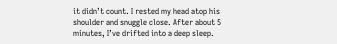it didn’t count. I rested my head atop his shoulder and snuggle close. After about 5 minutes, I’ve drifted into a deep sleep.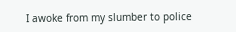I awoke from my slumber to police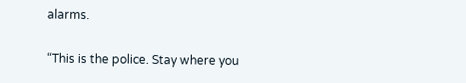alarms.

“This is the police. Stay where you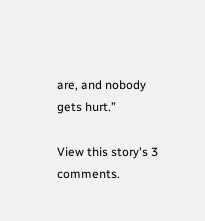are, and nobody gets hurt.”

View this story's 3 comments.